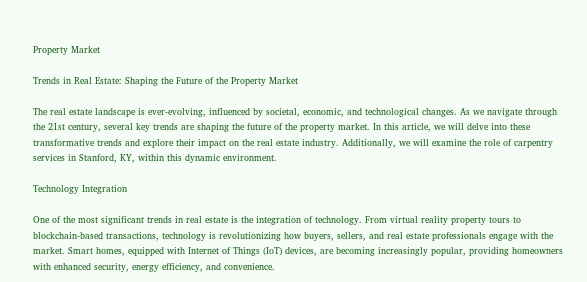Property Market

Trends in Real Estate: Shaping the Future of the Property Market

The real estate landscape is ever-evolving, influenced by societal, economic, and technological changes. As we navigate through the 21st century, several key trends are shaping the future of the property market. In this article, we will delve into these transformative trends and explore their impact on the real estate industry. Additionally, we will examine the role of carpentry services in Stanford, KY, within this dynamic environment.

Technology Integration

One of the most significant trends in real estate is the integration of technology. From virtual reality property tours to blockchain-based transactions, technology is revolutionizing how buyers, sellers, and real estate professionals engage with the market. Smart homes, equipped with Internet of Things (IoT) devices, are becoming increasingly popular, providing homeowners with enhanced security, energy efficiency, and convenience.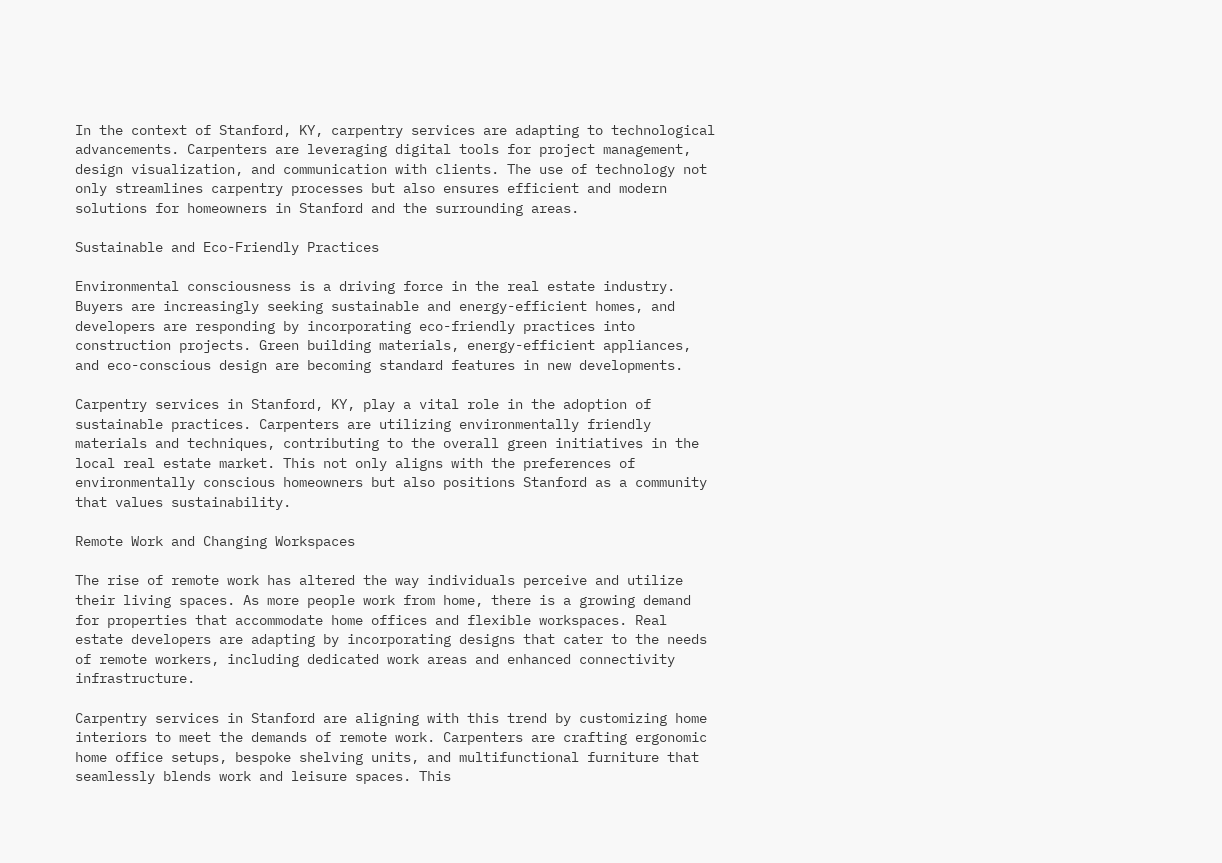In the context of Stanford, KY, carpentry services are adapting to technological advancements. Carpenters are leveraging digital tools for project management, design visualization, and communication with clients. The use of technology not only streamlines carpentry processes but also ensures efficient and modern solutions for homeowners in Stanford and the surrounding areas.

Sustainable and Eco-Friendly Practices

Environmental consciousness is a driving force in the real estate industry. Buyers are increasingly seeking sustainable and energy-efficient homes, and developers are responding by incorporating eco-friendly practices into construction projects. Green building materials, energy-efficient appliances, and eco-conscious design are becoming standard features in new developments.

Carpentry services in Stanford, KY, play a vital role in the adoption of sustainable practices. Carpenters are utilizing environmentally friendly materials and techniques, contributing to the overall green initiatives in the local real estate market. This not only aligns with the preferences of environmentally conscious homeowners but also positions Stanford as a community that values sustainability.

Remote Work and Changing Workspaces

The rise of remote work has altered the way individuals perceive and utilize their living spaces. As more people work from home, there is a growing demand for properties that accommodate home offices and flexible workspaces. Real estate developers are adapting by incorporating designs that cater to the needs of remote workers, including dedicated work areas and enhanced connectivity infrastructure.

Carpentry services in Stanford are aligning with this trend by customizing home interiors to meet the demands of remote work. Carpenters are crafting ergonomic home office setups, bespoke shelving units, and multifunctional furniture that seamlessly blends work and leisure spaces. This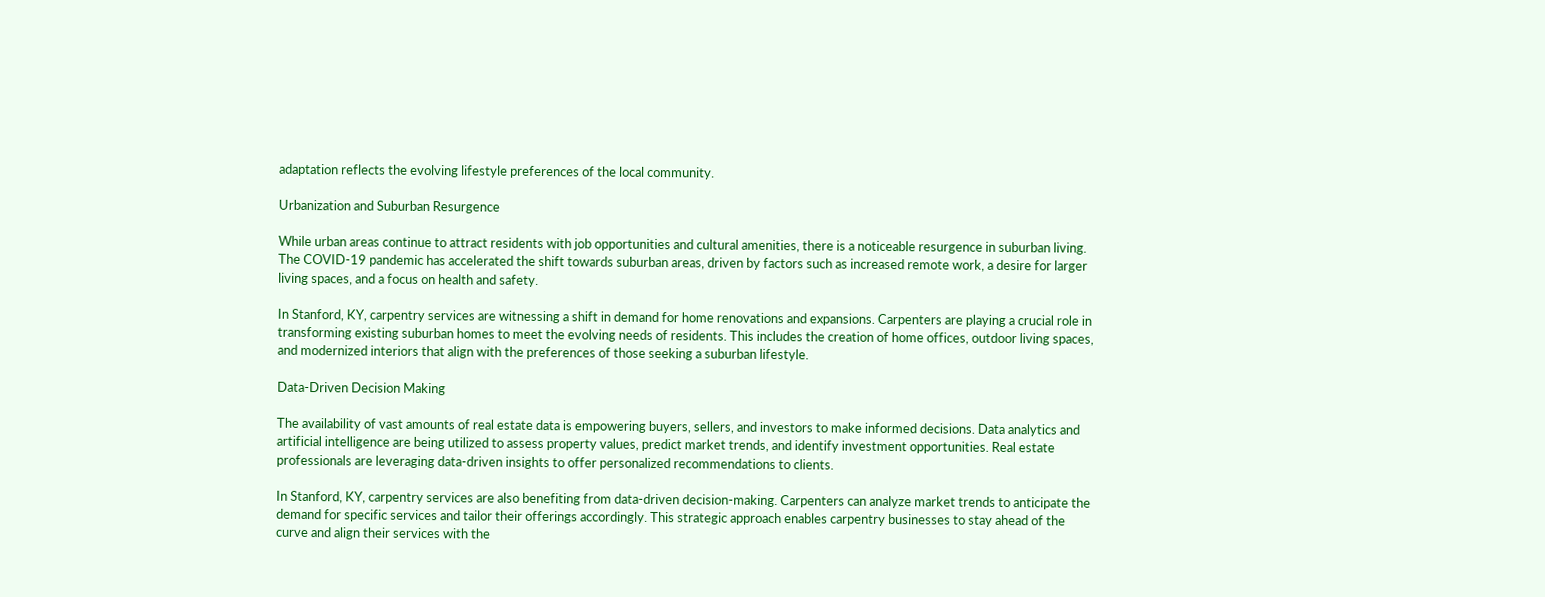adaptation reflects the evolving lifestyle preferences of the local community.

Urbanization and Suburban Resurgence

While urban areas continue to attract residents with job opportunities and cultural amenities, there is a noticeable resurgence in suburban living. The COVID-19 pandemic has accelerated the shift towards suburban areas, driven by factors such as increased remote work, a desire for larger living spaces, and a focus on health and safety.

In Stanford, KY, carpentry services are witnessing a shift in demand for home renovations and expansions. Carpenters are playing a crucial role in transforming existing suburban homes to meet the evolving needs of residents. This includes the creation of home offices, outdoor living spaces, and modernized interiors that align with the preferences of those seeking a suburban lifestyle.

Data-Driven Decision Making

The availability of vast amounts of real estate data is empowering buyers, sellers, and investors to make informed decisions. Data analytics and artificial intelligence are being utilized to assess property values, predict market trends, and identify investment opportunities. Real estate professionals are leveraging data-driven insights to offer personalized recommendations to clients.

In Stanford, KY, carpentry services are also benefiting from data-driven decision-making. Carpenters can analyze market trends to anticipate the demand for specific services and tailor their offerings accordingly. This strategic approach enables carpentry businesses to stay ahead of the curve and align their services with the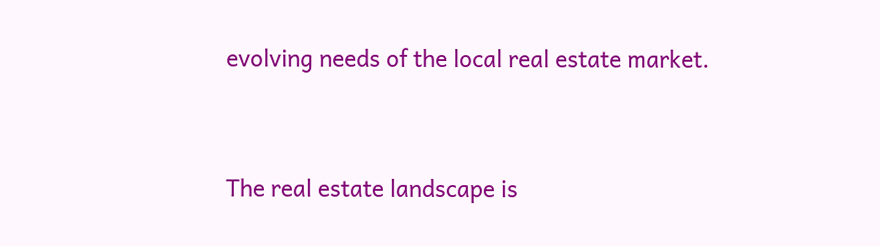evolving needs of the local real estate market.


The real estate landscape is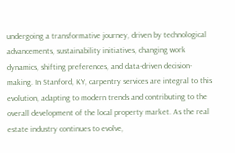undergoing a transformative journey, driven by technological advancements, sustainability initiatives, changing work dynamics, shifting preferences, and data-driven decision-making. In Stanford, KY, carpentry services are integral to this evolution, adapting to modern trends and contributing to the overall development of the local property market. As the real estate industry continues to evolve,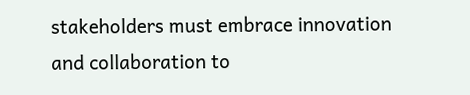stakeholders must embrace innovation and collaboration to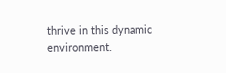thrive in this dynamic environment.